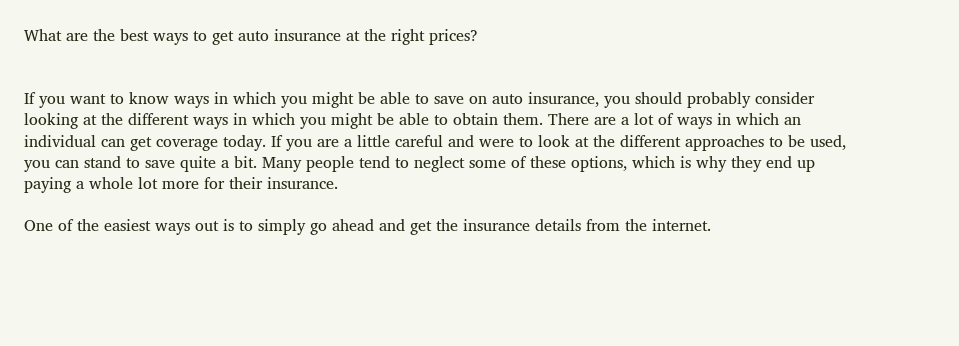What are the best ways to get auto insurance at the right prices?


If you want to know ways in which you might be able to save on auto insurance, you should probably consider looking at the different ways in which you might be able to obtain them. There are a lot of ways in which an individual can get coverage today. If you are a little careful and were to look at the different approaches to be used, you can stand to save quite a bit. Many people tend to neglect some of these options, which is why they end up paying a whole lot more for their insurance.

One of the easiest ways out is to simply go ahead and get the insurance details from the internet.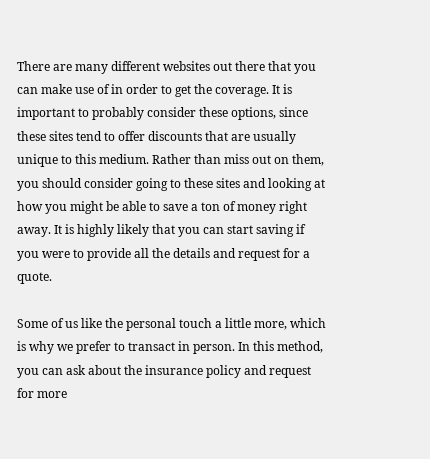There are many different websites out there that you can make use of in order to get the coverage. It is important to probably consider these options, since these sites tend to offer discounts that are usually unique to this medium. Rather than miss out on them, you should consider going to these sites and looking at how you might be able to save a ton of money right away. It is highly likely that you can start saving if you were to provide all the details and request for a quote.

Some of us like the personal touch a little more, which is why we prefer to transact in person. In this method, you can ask about the insurance policy and request for more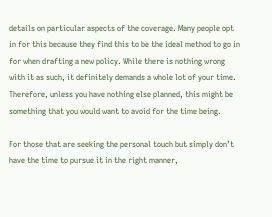details on particular aspects of the coverage. Many people opt in for this because they find this to be the ideal method to go in for when drafting a new policy. While there is nothing wrong with it as such, it definitely demands a whole lot of your time. Therefore, unless you have nothing else planned, this might be something that you would want to avoid for the time being.

For those that are seeking the personal touch but simply don’t have the time to pursue it in the right manner,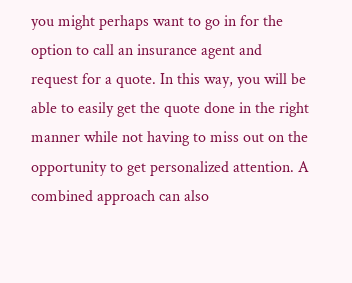you might perhaps want to go in for the option to call an insurance agent and request for a quote. In this way, you will be able to easily get the quote done in the right manner while not having to miss out on the opportunity to get personalized attention. A combined approach can also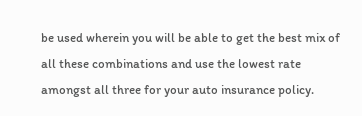be used wherein you will be able to get the best mix of all these combinations and use the lowest rate amongst all three for your auto insurance policy.